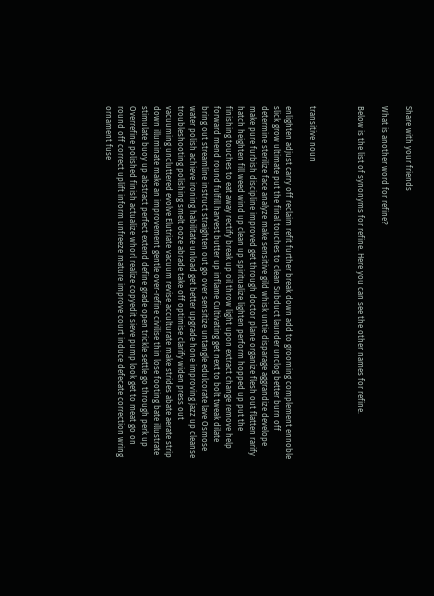Share with your friends

What is another word for refine?

Below is the list of synonyms for refine. Here you can see the other names for refine.



transitive noun

enlighten adjust carry off reclaim refit further break down add to grooming complement ennoble slick grow ultimate put the final touches to clean Subduct launder unclog better burn off determine sterilize face analyze make sensitive gild whisk untie disparage aggrandize develope make pure furbish discipline improved get through doctor plane organize flesh out flatten rarify hatch heighten fill weed wind up clean up spiritualize lighten perform hopped up put the finishing touches to eat away rectify break up oil throw light upon extract change remove help forward mend round fulfill harvest butter up inflame Cultivating get next to bolt tweak dilate bring out streamline instruct straighten out go over sensitize untangle edulcorate lave Osmose water polish achieve ironing habilitate unload get better upgrade hone improving jazz up cleanse troubleshooting polishing smelt ooze abrade take off optimise clarify widen press out vacuuming uncluttered evolve Elutriate vacuum revise acculturate make strides abate aerate strip down illuminate make an improvement gentle over-refine civilise thin lose footing bate illustrate stimulate buoy up abstract perfect extend define grade open trickle settle go through perk up Overrefine polished finish actualize whorl realize copyedit sieve pump look get to meat go on round off correct uplift inform unfreeze mature improve court induce defecate correction wring ornament fuse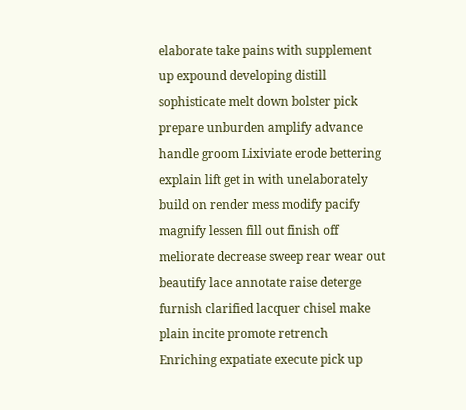elaborate take pains with supplement up expound developing distill sophisticate melt down bolster pick prepare unburden amplify advance handle groom Lixiviate erode bettering explain lift get in with unelaborately build on render mess modify pacify magnify lessen fill out finish off meliorate decrease sweep rear wear out beautify lace annotate raise deterge furnish clarified lacquer chisel make plain incite promote retrench Enriching expatiate execute pick up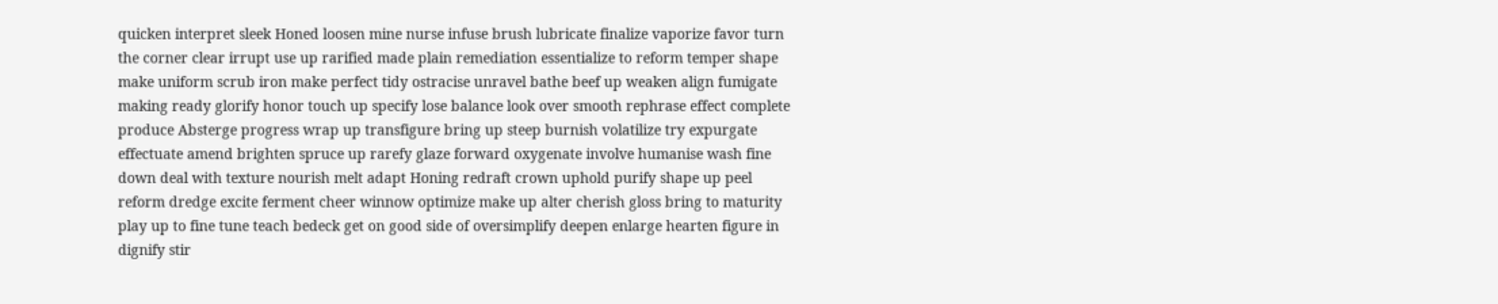quicken interpret sleek Honed loosen mine nurse infuse brush lubricate finalize vaporize favor turn the corner clear irrupt use up rarified made plain remediation essentialize to reform temper shape make uniform scrub iron make perfect tidy ostracise unravel bathe beef up weaken align fumigate making ready glorify honor touch up specify lose balance look over smooth rephrase effect complete produce Absterge progress wrap up transfigure bring up steep burnish volatilize try expurgate effectuate amend brighten spruce up rarefy glaze forward oxygenate involve humanise wash fine down deal with texture nourish melt adapt Honing redraft crown uphold purify shape up peel reform dredge excite ferment cheer winnow optimize make up alter cherish gloss bring to maturity play up to fine tune teach bedeck get on good side of oversimplify deepen enlarge hearten figure in dignify stir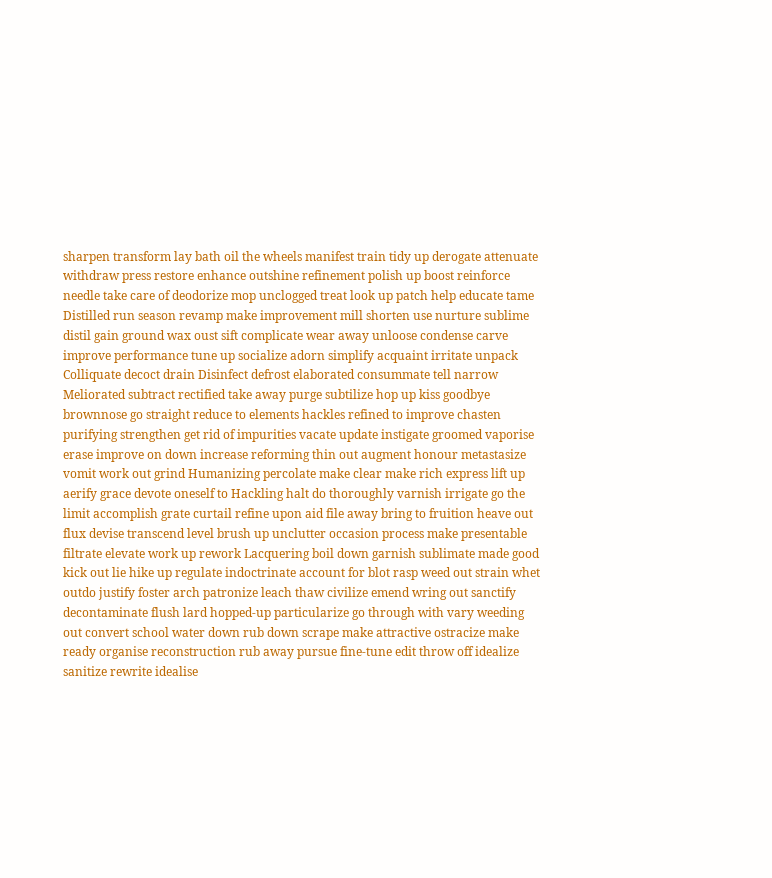sharpen transform lay bath oil the wheels manifest train tidy up derogate attenuate withdraw press restore enhance outshine refinement polish up boost reinforce needle take care of deodorize mop unclogged treat look up patch help educate tame Distilled run season revamp make improvement mill shorten use nurture sublime distil gain ground wax oust sift complicate wear away unloose condense carve improve performance tune up socialize adorn simplify acquaint irritate unpack Colliquate decoct drain Disinfect defrost elaborated consummate tell narrow Meliorated subtract rectified take away purge subtilize hop up kiss goodbye brownnose go straight reduce to elements hackles refined to improve chasten purifying strengthen get rid of impurities vacate update instigate groomed vaporise erase improve on down increase reforming thin out augment honour metastasize vomit work out grind Humanizing percolate make clear make rich express lift up aerify grace devote oneself to Hackling halt do thoroughly varnish irrigate go the limit accomplish grate curtail refine upon aid file away bring to fruition heave out flux devise transcend level brush up unclutter occasion process make presentable filtrate elevate work up rework Lacquering boil down garnish sublimate made good kick out lie hike up regulate indoctrinate account for blot rasp weed out strain whet outdo justify foster arch patronize leach thaw civilize emend wring out sanctify decontaminate flush lard hopped-up particularize go through with vary weeding out convert school water down rub down scrape make attractive ostracize make ready organise reconstruction rub away pursue fine-tune edit throw off idealize sanitize rewrite idealise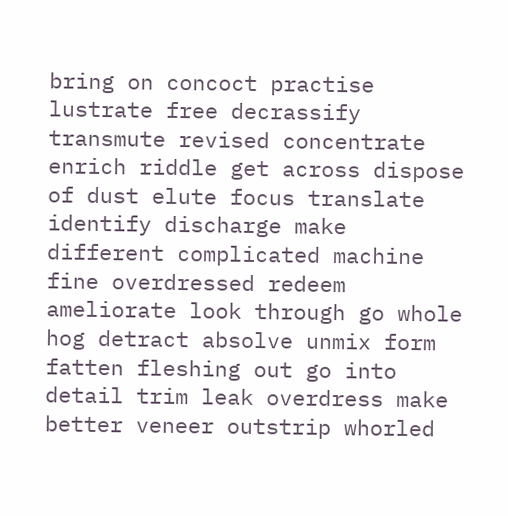bring on concoct practise lustrate free decrassify transmute revised concentrate enrich riddle get across dispose of dust elute focus translate identify discharge make different complicated machine fine overdressed redeem ameliorate look through go whole hog detract absolve unmix form fatten fleshing out go into detail trim leak overdress make better veneer outstrip whorled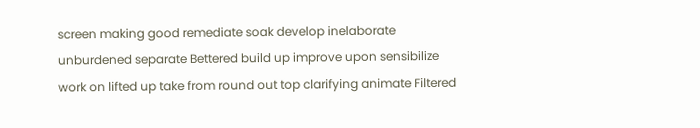screen making good remediate soak develop inelaborate unburdened separate Bettered build up improve upon sensibilize work on lifted up take from round out top clarifying animate Filtered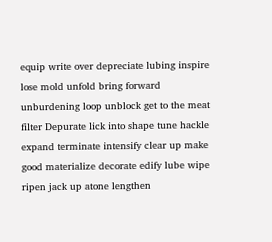equip write over depreciate lubing inspire lose mold unfold bring forward unburdening loop unblock get to the meat filter Depurate lick into shape tune hackle expand terminate intensify clear up make good materialize decorate edify lube wipe ripen jack up atone lengthen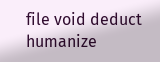file void deduct humanize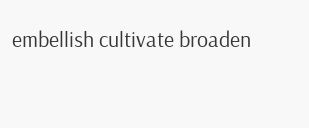embellish cultivate broaden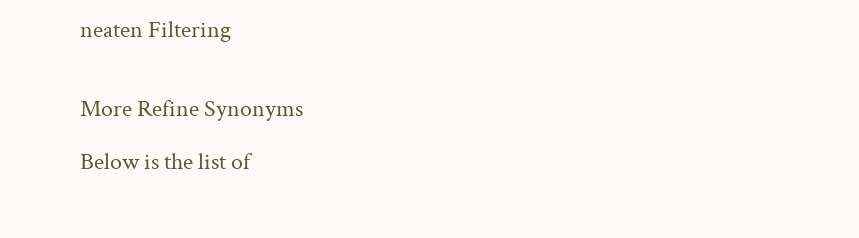neaten Filtering


More Refine Synonyms

Below is the list of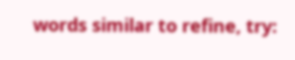words similar to refine, try: